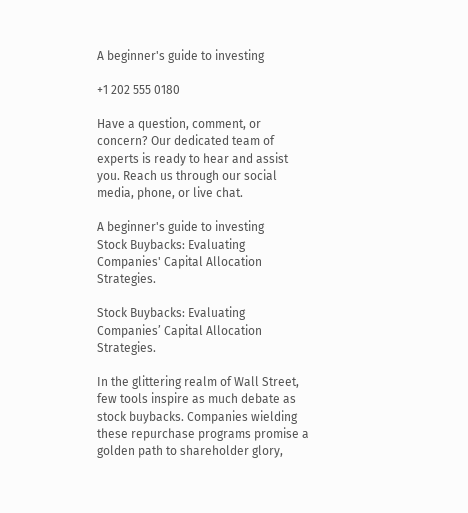A beginner's guide to investing

+1 202 555 0180

Have a question, comment, or concern? Our dedicated team of experts is ready to hear and assist you. Reach us through our social media, phone, or live chat.

A beginner's guide to investing
Stock Buybacks: Evaluating Companies' Capital Allocation Strategies.

Stock Buybacks: Evaluating Companies’ Capital Allocation Strategies.

In the glittering realm of Wall Street, few tools inspire as much debate as stock buybacks. Companies wielding these repurchase programs promise a golden path to shareholder glory,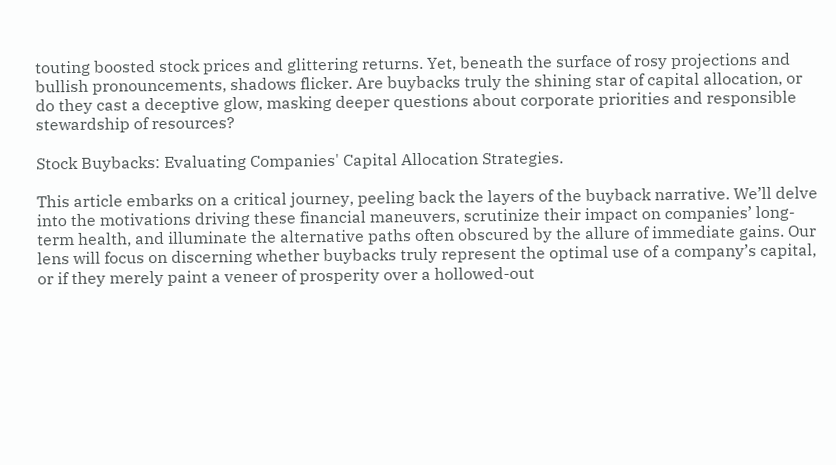touting boosted stock prices and glittering returns. Yet, beneath the surface of rosy projections and bullish pronouncements, shadows flicker. Are buybacks truly the shining star of capital allocation, or do they cast a deceptive glow, masking deeper questions about corporate priorities and responsible stewardship of resources?

Stock Buybacks: Evaluating Companies' Capital Allocation Strategies.

This article embarks on a critical journey, peeling back the layers of the buyback narrative. We’ll delve into the motivations driving these financial maneuvers, scrutinize their impact on companies’ long-term health, and illuminate the alternative paths often obscured by the allure of immediate gains. Our lens will focus on discerning whether buybacks truly represent the optimal use of a company’s capital, or if they merely paint a veneer of prosperity over a hollowed-out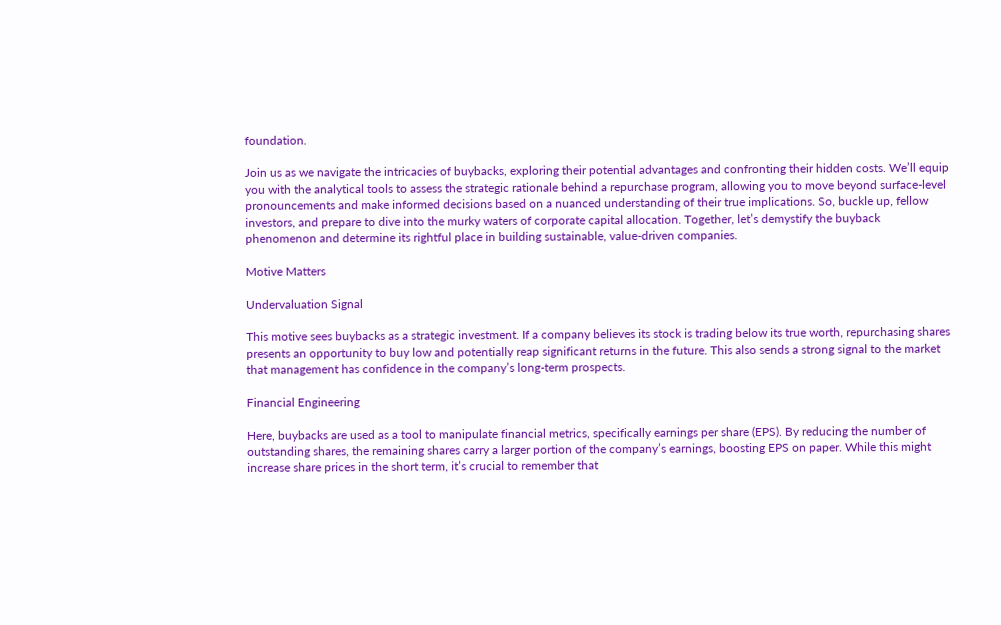foundation.

Join us as we navigate the intricacies of buybacks, exploring their potential advantages and confronting their hidden costs. We’ll equip you with the analytical tools to assess the strategic rationale behind a repurchase program, allowing you to move beyond surface-level pronouncements and make informed decisions based on a nuanced understanding of their true implications. So, buckle up, fellow investors, and prepare to dive into the murky waters of corporate capital allocation. Together, let’s demystify the buyback phenomenon and determine its rightful place in building sustainable, value-driven companies.

Motive Matters

Undervaluation Signal

This motive sees buybacks as a strategic investment. If a company believes its stock is trading below its true worth, repurchasing shares presents an opportunity to buy low and potentially reap significant returns in the future. This also sends a strong signal to the market that management has confidence in the company’s long-term prospects.

Financial Engineering

Here, buybacks are used as a tool to manipulate financial metrics, specifically earnings per share (EPS). By reducing the number of outstanding shares, the remaining shares carry a larger portion of the company’s earnings, boosting EPS on paper. While this might increase share prices in the short term, it’s crucial to remember that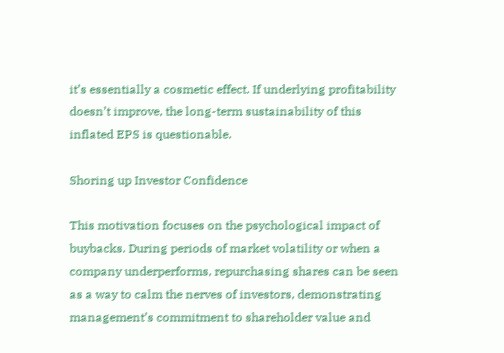it’s essentially a cosmetic effect. If underlying profitability doesn’t improve, the long-term sustainability of this inflated EPS is questionable.

Shoring up Investor Confidence

This motivation focuses on the psychological impact of buybacks. During periods of market volatility or when a company underperforms, repurchasing shares can be seen as a way to calm the nerves of investors, demonstrating management’s commitment to shareholder value and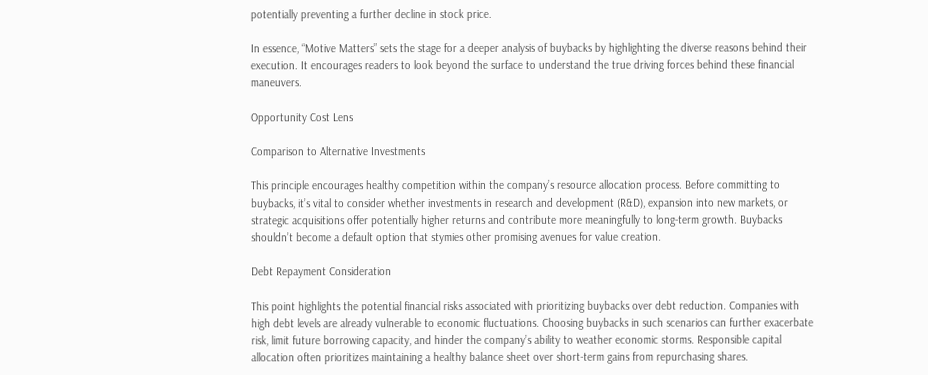potentially preventing a further decline in stock price.

In essence, “Motive Matters” sets the stage for a deeper analysis of buybacks by highlighting the diverse reasons behind their execution. It encourages readers to look beyond the surface to understand the true driving forces behind these financial maneuvers.

Opportunity Cost Lens

Comparison to Alternative Investments

This principle encourages healthy competition within the company’s resource allocation process. Before committing to buybacks, it’s vital to consider whether investments in research and development (R&D), expansion into new markets, or strategic acquisitions offer potentially higher returns and contribute more meaningfully to long-term growth. Buybacks shouldn’t become a default option that stymies other promising avenues for value creation.

Debt Repayment Consideration

This point highlights the potential financial risks associated with prioritizing buybacks over debt reduction. Companies with high debt levels are already vulnerable to economic fluctuations. Choosing buybacks in such scenarios can further exacerbate risk, limit future borrowing capacity, and hinder the company’s ability to weather economic storms. Responsible capital allocation often prioritizes maintaining a healthy balance sheet over short-term gains from repurchasing shares.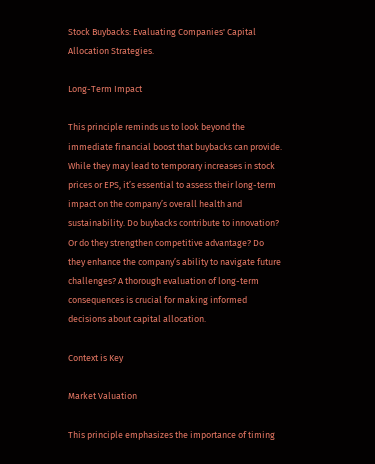Stock Buybacks: Evaluating Companies' Capital Allocation Strategies.

Long-Term Impact

This principle reminds us to look beyond the immediate financial boost that buybacks can provide. While they may lead to temporary increases in stock prices or EPS, it’s essential to assess their long-term impact on the company’s overall health and sustainability. Do buybacks contribute to innovation? Or do they strengthen competitive advantage? Do they enhance the company’s ability to navigate future challenges? A thorough evaluation of long-term consequences is crucial for making informed decisions about capital allocation.

Context is Key

Market Valuation

This principle emphasizes the importance of timing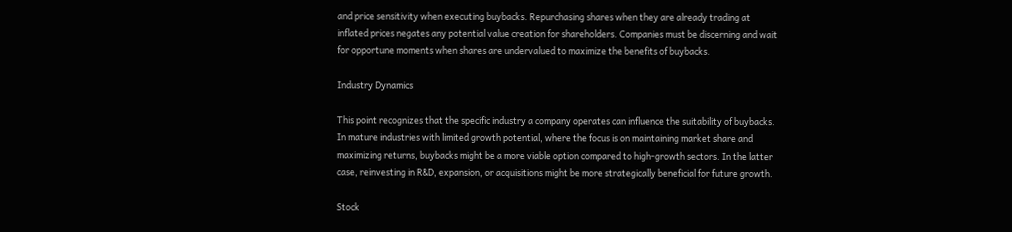and price sensitivity when executing buybacks. Repurchasing shares when they are already trading at inflated prices negates any potential value creation for shareholders. Companies must be discerning and wait for opportune moments when shares are undervalued to maximize the benefits of buybacks.

Industry Dynamics

This point recognizes that the specific industry a company operates can influence the suitability of buybacks. In mature industries with limited growth potential, where the focus is on maintaining market share and maximizing returns, buybacks might be a more viable option compared to high-growth sectors. In the latter case, reinvesting in R&D, expansion, or acquisitions might be more strategically beneficial for future growth.

Stock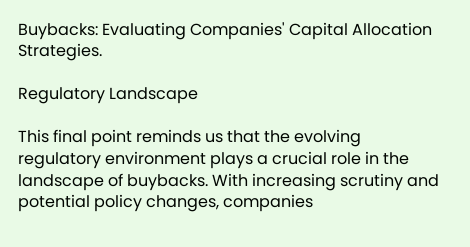Buybacks: Evaluating Companies' Capital Allocation Strategies.

Regulatory Landscape

This final point reminds us that the evolving regulatory environment plays a crucial role in the landscape of buybacks. With increasing scrutiny and potential policy changes, companies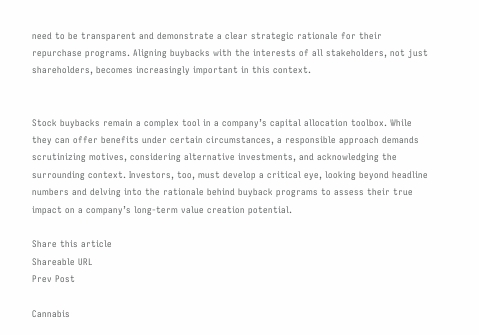need to be transparent and demonstrate a clear strategic rationale for their repurchase programs. Aligning buybacks with the interests of all stakeholders, not just shareholders, becomes increasingly important in this context.


Stock buybacks remain a complex tool in a company’s capital allocation toolbox. While they can offer benefits under certain circumstances, a responsible approach demands scrutinizing motives, considering alternative investments, and acknowledging the surrounding context. Investors, too, must develop a critical eye, looking beyond headline numbers and delving into the rationale behind buyback programs to assess their true impact on a company’s long-term value creation potential.

Share this article
Shareable URL
Prev Post

Cannabis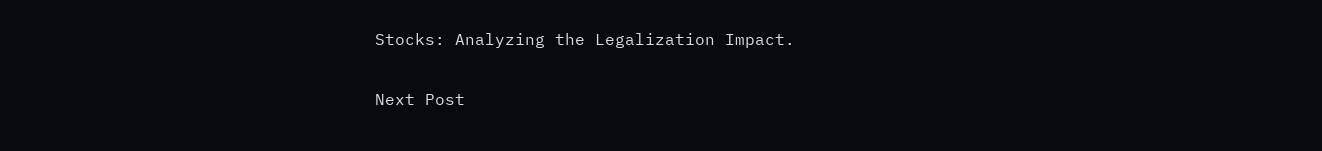Stocks: Analyzing the Legalization Impact.

Next Post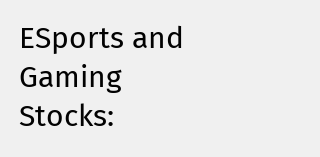ESports and Gaming Stocks: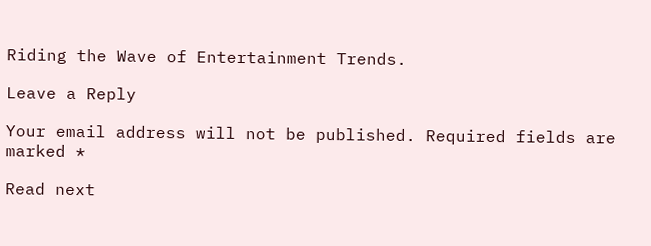Riding the Wave of Entertainment Trends.

Leave a Reply

Your email address will not be published. Required fields are marked *

Read next